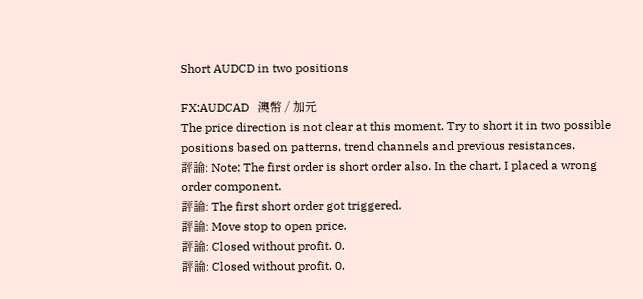Short AUDCD in two positions

FX:AUDCAD   澳幣 / 加元
The price direction is not clear at this moment. Try to short it in two possible positions based on patterns, trend channels and previous resistances.
評論: Note: The first order is short order also. In the chart, I placed a wrong order component.
評論: The first short order got triggered.
評論: Move stop to open price.
評論: Closed without profit. 0.
評論: Closed without profit. 0.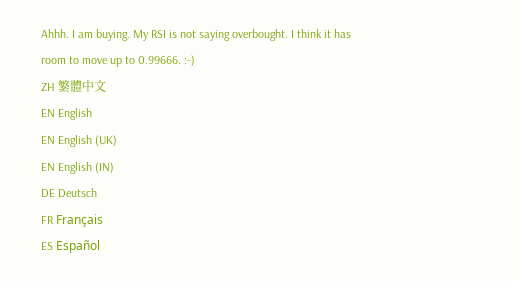Ahhh. I am buying. My RSI is not saying overbought. I think it has room to move up to 0.99666. :-)
ZH 繁體中文
EN English
EN English (UK)
EN English (IN)
DE Deutsch
FR Français
ES Español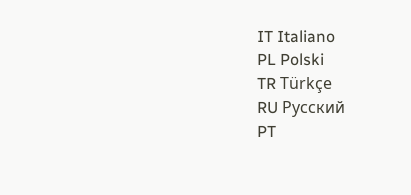IT Italiano
PL Polski
TR Türkçe
RU Русский
PT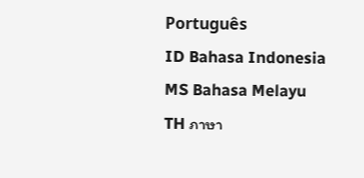Português
ID Bahasa Indonesia
MS Bahasa Melayu
TH ภาษา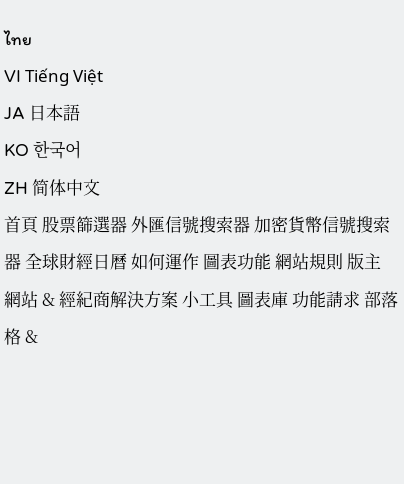ไทย
VI Tiếng Việt
JA 日本語
KO 한국어
ZH 简体中文
首頁 股票篩選器 外匯信號搜索器 加密貨幣信號搜索器 全球財經日曆 如何運作 圖表功能 網站規則 版主 網站 & 經紀商解決方案 小工具 圖表庫 功能請求 部落格 &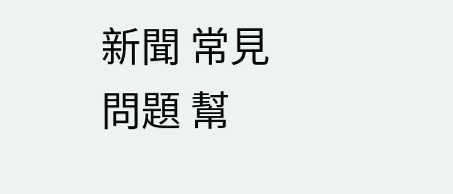新聞 常見問題 幫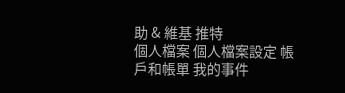助 & 維基 推特
個人檔案 個人檔案設定 帳戶和帳單 我的事件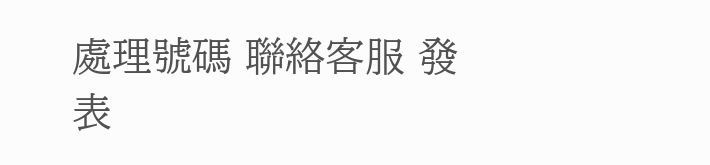處理號碼 聯絡客服 發表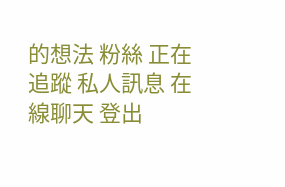的想法 粉絲 正在追蹤 私人訊息 在線聊天 登出